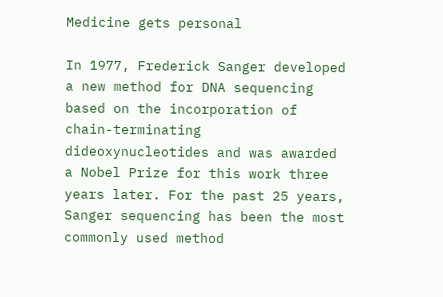Medicine gets personal

In 1977, Frederick Sanger developed a new method for DNA sequencing based on the incorporation of chain-terminating dideoxynucleotides and was awarded a Nobel Prize for this work three years later. For the past 25 years, Sanger sequencing has been the most commonly used method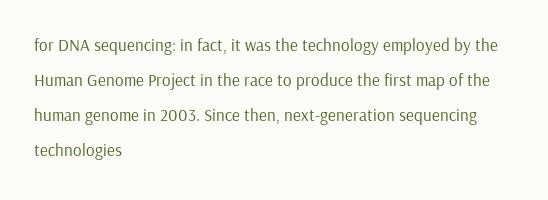for DNA sequencing: in fact, it was the technology employed by the Human Genome Project in the race to produce the first map of the human genome in 2003. Since then, next-generation sequencing technologies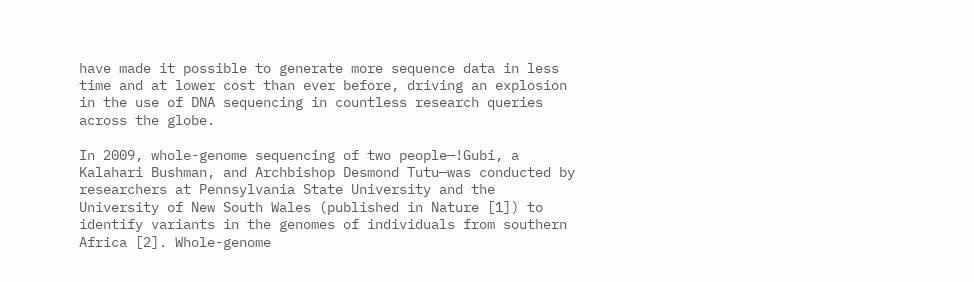have made it possible to generate more sequence data in less time and at lower cost than ever before, driving an explosion in the use of DNA sequencing in countless research queries across the globe.

In 2009, whole-genome sequencing of two people—!Gubi, a Kalahari Bushman, and Archbishop Desmond Tutu—was conducted by researchers at Pennsylvania State University and the University of New South Wales (published in Nature [1]) to identify variants in the genomes of individuals from southern Africa [2]. Whole-genome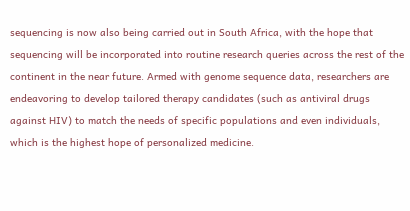sequencing is now also being carried out in South Africa, with the hope that sequencing will be incorporated into routine research queries across the rest of the continent in the near future. Armed with genome sequence data, researchers are endeavoring to develop tailored therapy candidates (such as antiviral drugs against HIV) to match the needs of specific populations and even individuals, which is the highest hope of personalized medicine.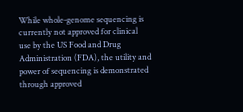While whole-genome sequencing is currently not approved for clinical use by the US Food and Drug Administration (FDA), the utility and power of sequencing is demonstrated through approved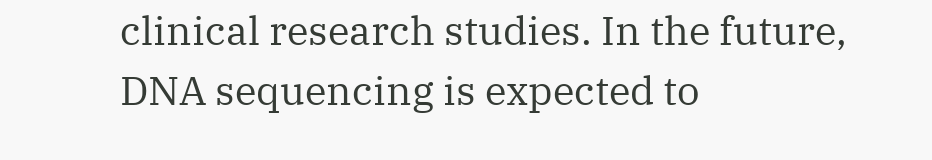clinical research studies. In the future, DNA sequencing is expected to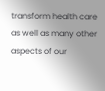transform health care as well as many other aspects of our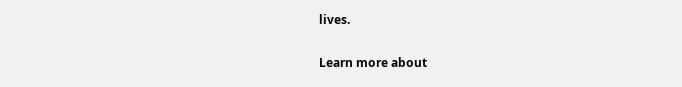lives.

Learn more about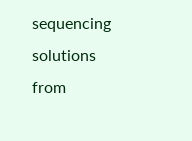sequencing solutions from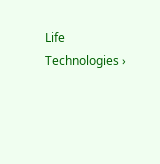Life Technologies ›